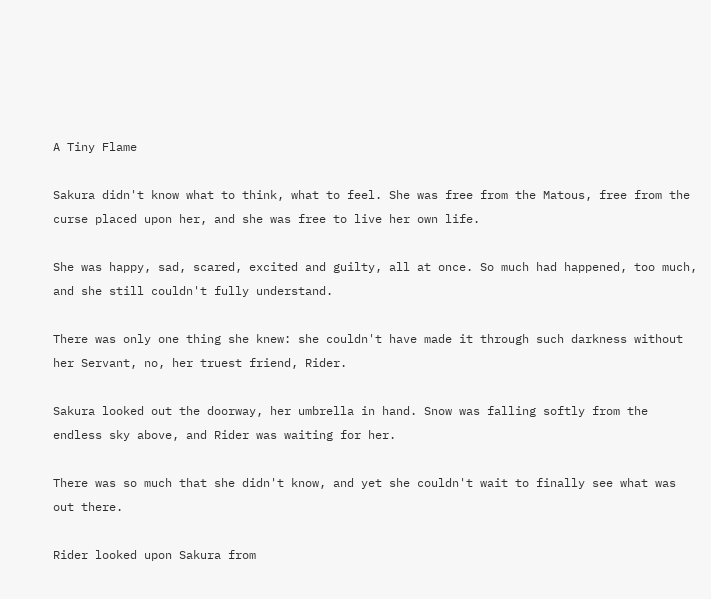A Tiny Flame

Sakura didn't know what to think, what to feel. She was free from the Matous, free from the curse placed upon her, and she was free to live her own life.

She was happy, sad, scared, excited and guilty, all at once. So much had happened, too much, and she still couldn't fully understand.

There was only one thing she knew: she couldn't have made it through such darkness without her Servant, no, her truest friend, Rider.

Sakura looked out the doorway, her umbrella in hand. Snow was falling softly from the endless sky above, and Rider was waiting for her.

There was so much that she didn't know, and yet she couldn't wait to finally see what was out there.

Rider looked upon Sakura from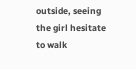outside, seeing the girl hesitate to walk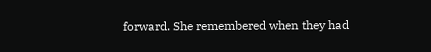forward. She remembered when they had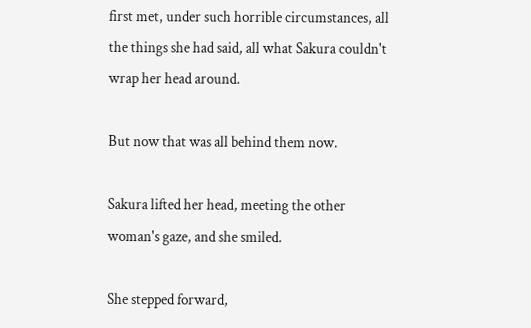first met, under such horrible circumstances, all the things she had said, all what Sakura couldn't wrap her head around.

But now that was all behind them now.

Sakura lifted her head, meeting the other woman's gaze, and she smiled.

She stepped forward,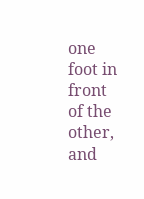one foot in front of the other, and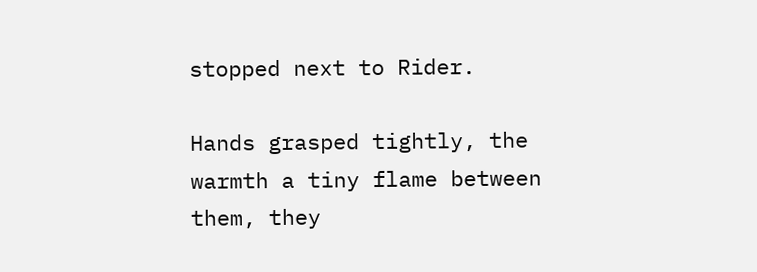stopped next to Rider.

Hands grasped tightly, the warmth a tiny flame between them, they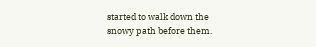started to walk down the snowy path before them.